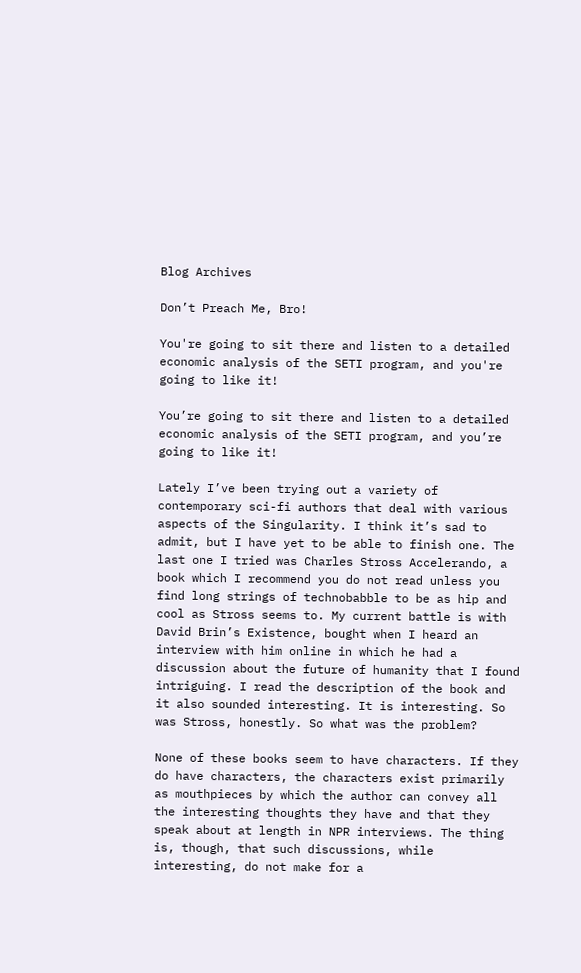Blog Archives

Don’t Preach Me, Bro!

You're going to sit there and listen to a detailed economic analysis of the SETI program, and you're going to like it!

You’re going to sit there and listen to a detailed economic analysis of the SETI program, and you’re going to like it!

Lately I’ve been trying out a variety of contemporary sci-fi authors that deal with various aspects of the Singularity. I think it’s sad to admit, but I have yet to be able to finish one. The last one I tried was Charles Stross Accelerando, a book which I recommend you do not read unless you find long strings of technobabble to be as hip and cool as Stross seems to. My current battle is with David Brin’s Existence, bought when I heard an interview with him online in which he had a discussion about the future of humanity that I found intriguing. I read the description of the book and it also sounded interesting. It is interesting. So was Stross, honestly. So what was the problem?

None of these books seem to have characters. If they do have characters, the characters exist primarily as mouthpieces by which the author can convey all the interesting thoughts they have and that they speak about at length in NPR interviews. The thing is, though, that such discussions, while interesting, do not make for a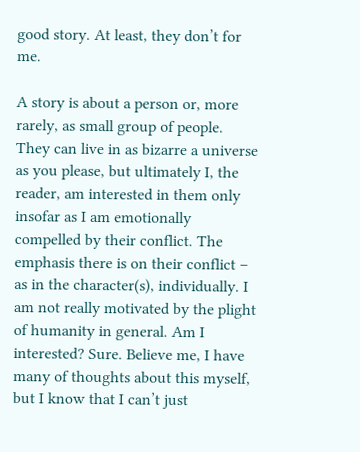good story. At least, they don’t for me.

A story is about a person or, more rarely, as small group of people. They can live in as bizarre a universe as you please, but ultimately I, the reader, am interested in them only insofar as I am emotionally compelled by their conflict. The emphasis there is on their conflict – as in the character(s), individually. I am not really motivated by the plight of humanity in general. Am I interested? Sure. Believe me, I have many of thoughts about this myself, but I know that I can’t just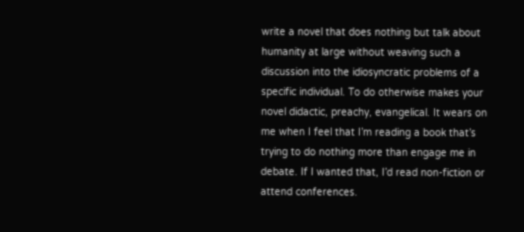write a novel that does nothing but talk about humanity at large without weaving such a discussion into the idiosyncratic problems of a specific individual. To do otherwise makes your novel didactic, preachy, evangelical. It wears on me when I feel that I’m reading a book that’s trying to do nothing more than engage me in debate. If I wanted that, I’d read non-fiction or attend conferences.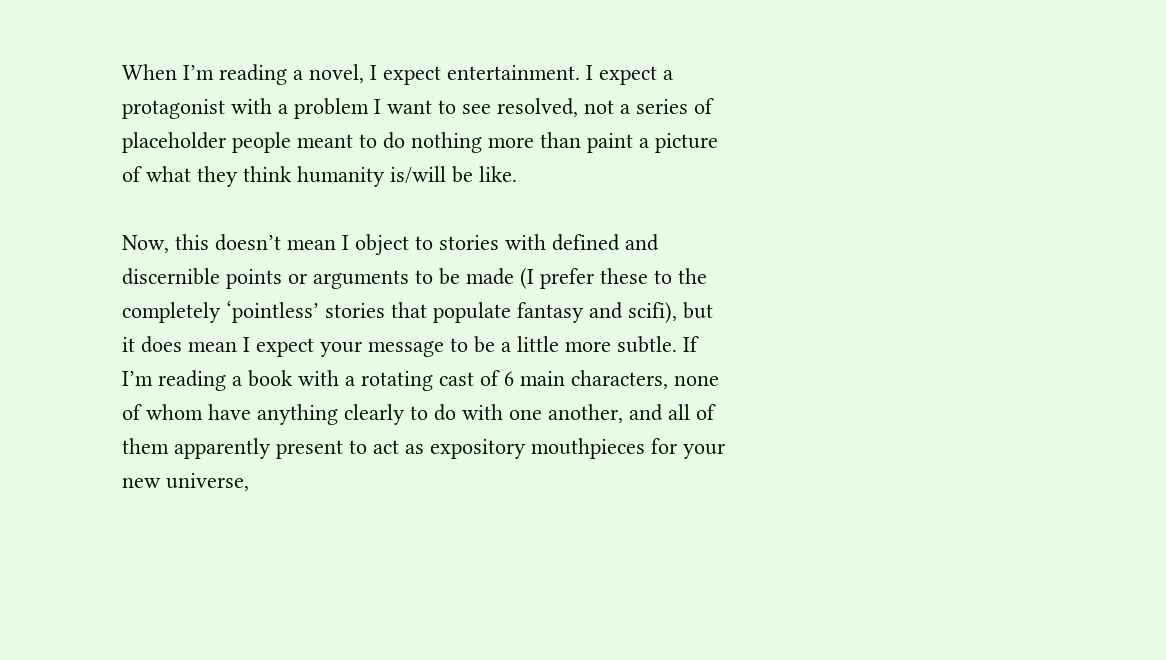When I’m reading a novel, I expect entertainment. I expect a protagonist with a problem I want to see resolved, not a series of placeholder people meant to do nothing more than paint a picture of what they think humanity is/will be like.

Now, this doesn’t mean I object to stories with defined and discernible points or arguments to be made (I prefer these to the completely ‘pointless’ stories that populate fantasy and scifi), but it does mean I expect your message to be a little more subtle. If I’m reading a book with a rotating cast of 6 main characters, none of whom have anything clearly to do with one another, and all of them apparently present to act as expository mouthpieces for your new universe,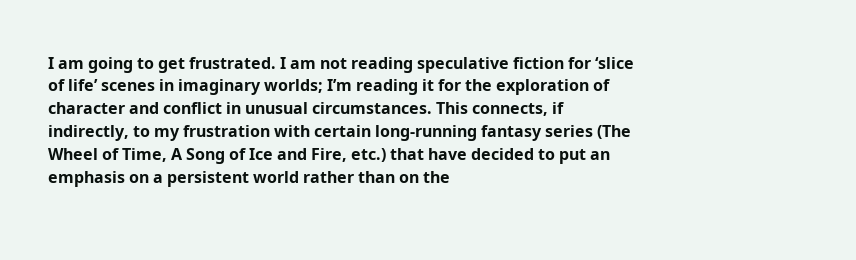I am going to get frustrated. I am not reading speculative fiction for ‘slice of life’ scenes in imaginary worlds; I’m reading it for the exploration of character and conflict in unusual circumstances. This connects, if indirectly, to my frustration with certain long-running fantasy series (The Wheel of Time, A Song of Ice and Fire, etc.) that have decided to put an emphasis on a persistent world rather than on the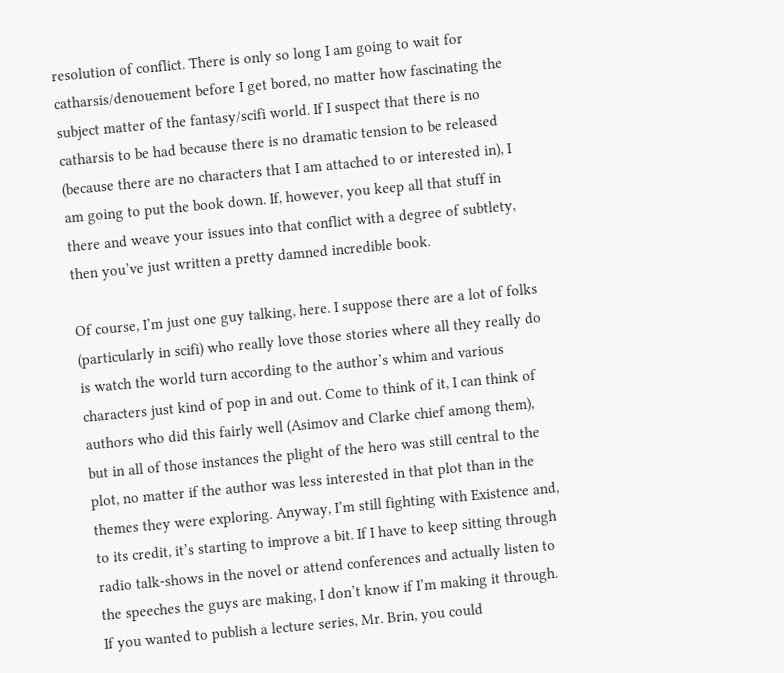resolution of conflict. There is only so long I am going to wait for catharsis/denouement before I get bored, no matter how fascinating the subject matter of the fantasy/scifi world. If I suspect that there is no catharsis to be had because there is no dramatic tension to be released (because there are no characters that I am attached to or interested in), I am going to put the book down. If, however, you keep all that stuff in there and weave your issues into that conflict with a degree of subtlety, then you’ve just written a pretty damned incredible book.

Of course, I’m just one guy talking, here. I suppose there are a lot of folks (particularly in scifi) who really love those stories where all they really do is watch the world turn according to the author’s whim and various characters just kind of pop in and out. Come to think of it, I can think of authors who did this fairly well (Asimov and Clarke chief among them), but in all of those instances the plight of the hero was still central to the plot, no matter if the author was less interested in that plot than in the themes they were exploring. Anyway, I’m still fighting with Existence and, to its credit, it’s starting to improve a bit. If I have to keep sitting through radio talk-shows in the novel or attend conferences and actually listen to the speeches the guys are making, I don’t know if I’m making it through. If you wanted to publish a lecture series, Mr. Brin, you could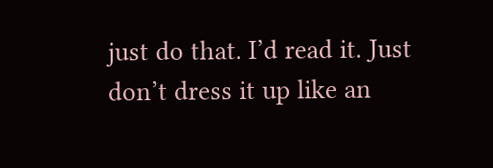just do that. I’d read it. Just don’t dress it up like an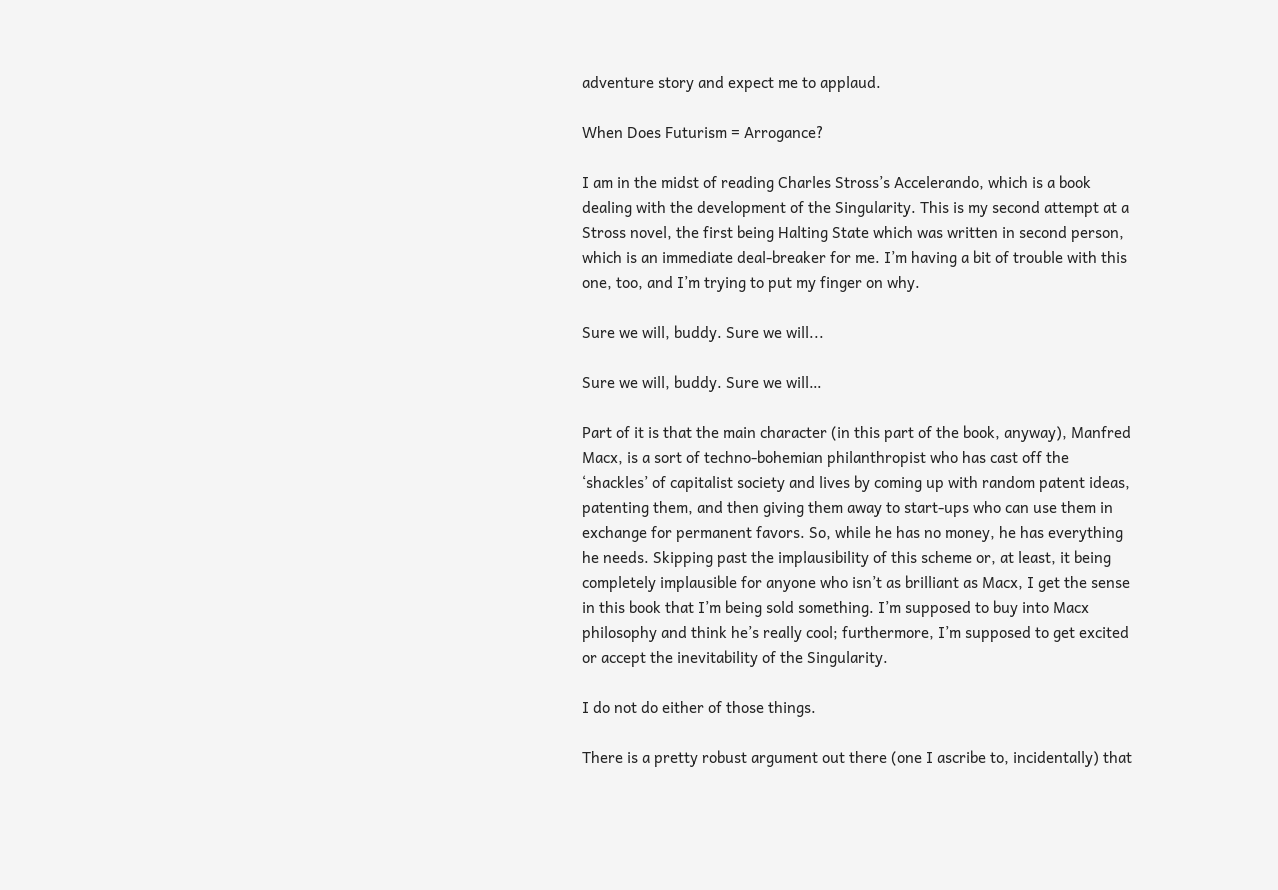adventure story and expect me to applaud.

When Does Futurism = Arrogance?

I am in the midst of reading Charles Stross’s Accelerando, which is a book dealing with the development of the Singularity. This is my second attempt at a Stross novel, the first being Halting State which was written in second person, which is an immediate deal-breaker for me. I’m having a bit of trouble with this one, too, and I’m trying to put my finger on why.

Sure we will, buddy. Sure we will...

Sure we will, buddy. Sure we will…

Part of it is that the main character (in this part of the book, anyway), Manfred Macx, is a sort of techno-bohemian philanthropist who has cast off the ‘shackles’ of capitalist society and lives by coming up with random patent ideas, patenting them, and then giving them away to start-ups who can use them in exchange for permanent favors. So, while he has no money, he has everything he needs. Skipping past the implausibility of this scheme or, at least, it being completely implausible for anyone who isn’t as brilliant as Macx, I get the sense in this book that I’m being sold something. I’m supposed to buy into Macx philosophy and think he’s really cool; furthermore, I’m supposed to get excited or accept the inevitability of the Singularity.

I do not do either of those things.

There is a pretty robust argument out there (one I ascribe to, incidentally) that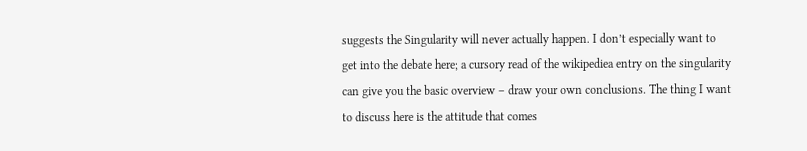suggests the Singularity will never actually happen. I don’t especially want to get into the debate here; a cursory read of the wikipediea entry on the singularity can give you the basic overview – draw your own conclusions. The thing I want to discuss here is the attitude that comes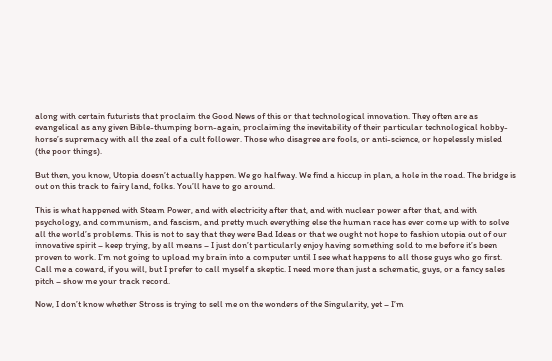along with certain futurists that proclaim the Good News of this or that technological innovation. They often are as evangelical as any given Bible-thumping born-again, proclaiming the inevitability of their particular technological hobby-horse’s supremacy with all the zeal of a cult follower. Those who disagree are fools, or anti-science, or hopelessly misled (the poor things).

But then, you know, Utopia doesn’t actually happen. We go halfway. We find a hiccup in plan, a hole in the road. The bridge is out on this track to fairy land, folks. You’ll have to go around.

This is what happened with Steam Power, and with electricity after that, and with nuclear power after that, and with psychology, and communism, and fascism, and pretty much everything else the human race has ever come up with to solve all the world’s problems. This is not to say that they were Bad Ideas or that we ought not hope to fashion utopia out of our innovative spirit – keep trying, by all means – I just don’t particularly enjoy having something sold to me before it’s been proven to work. I’m not going to upload my brain into a computer until I see what happens to all those guys who go first. Call me a coward, if you will, but I prefer to call myself a skeptic. I need more than just a schematic, guys, or a fancy sales pitch – show me your track record.

Now, I don’t know whether Stross is trying to sell me on the wonders of the Singularity, yet – I’m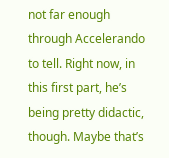not far enough through Accelerando to tell. Right now, in this first part, he’s being pretty didactic, though. Maybe that’s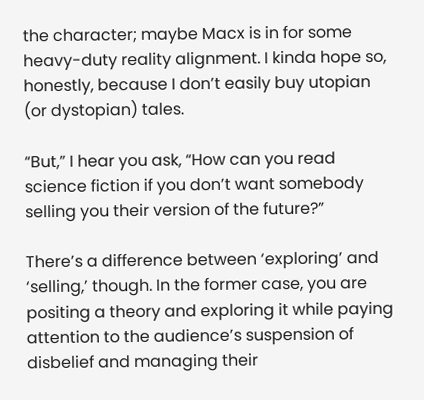the character; maybe Macx is in for some heavy-duty reality alignment. I kinda hope so, honestly, because I don’t easily buy utopian (or dystopian) tales.

“But,” I hear you ask, “How can you read science fiction if you don’t want somebody selling you their version of the future?”

There’s a difference between ‘exploring’ and ‘selling,’ though. In the former case, you are positing a theory and exploring it while paying attention to the audience’s suspension of disbelief and managing their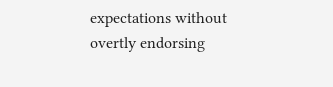expectations without overtly endorsing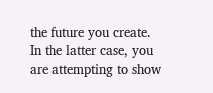the future you create.  In the latter case, you are attempting to show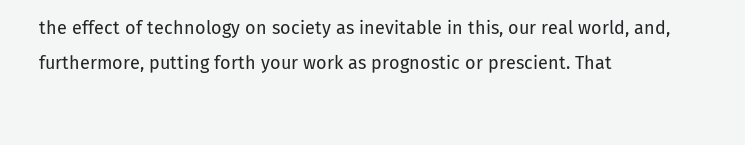the effect of technology on society as inevitable in this, our real world, and, furthermore, putting forth your work as prognostic or prescient. That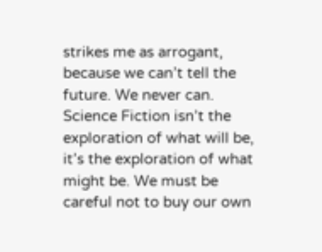strikes me as arrogant, because we can’t tell the future. We never can. Science Fiction isn’t the exploration of what will be, it’s the exploration of what might be. We must be careful not to buy our own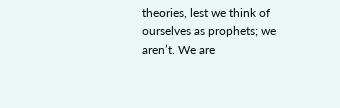theories, lest we think of ourselves as prophets; we aren’t. We are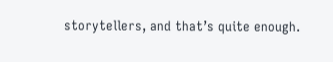storytellers, and that’s quite enough.